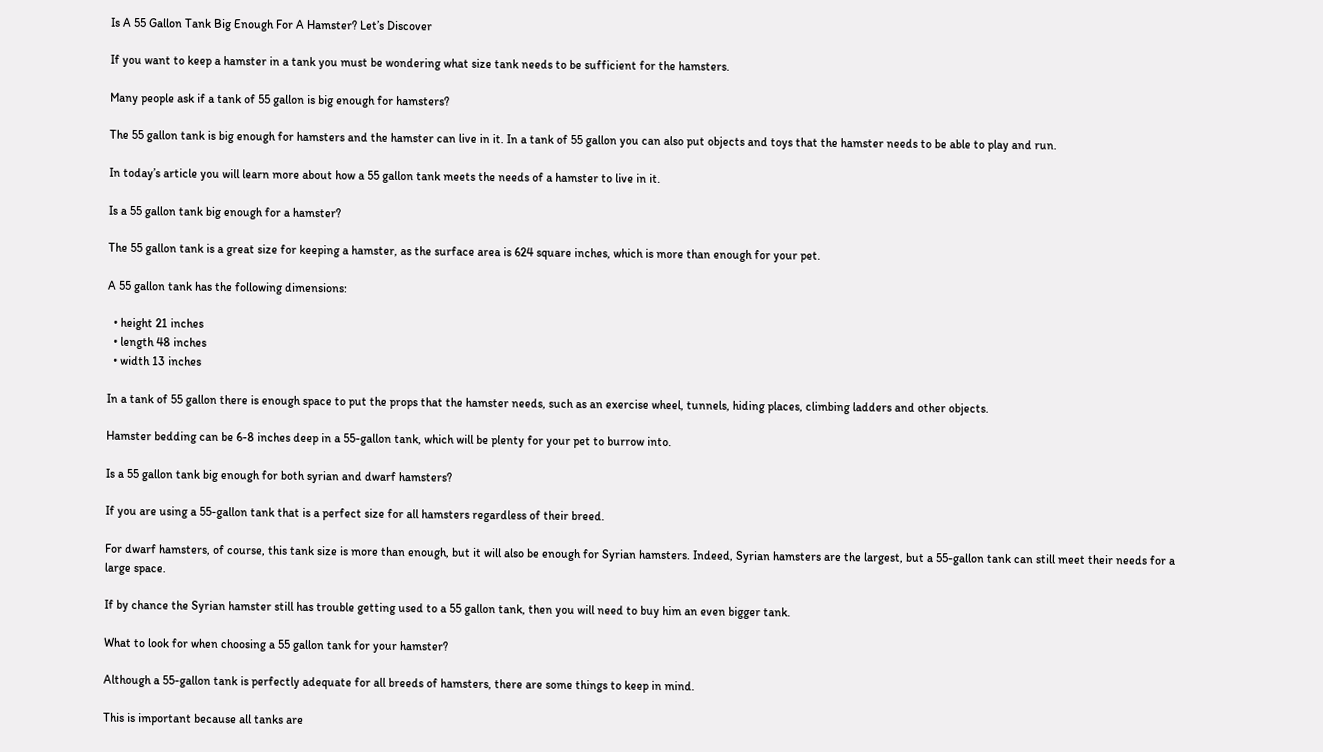Is A 55 Gallon Tank Big Enough For A Hamster? Let’s Discover

If you want to keep a hamster in a tank you must be wondering what size tank needs to be sufficient for the hamsters.

Many people ask if a tank of 55 gallon is big enough for hamsters?

The 55 gallon tank is big enough for hamsters and the hamster can live in it. In a tank of 55 gallon you can also put objects and toys that the hamster needs to be able to play and run.

In today’s article you will learn more about how a 55 gallon tank meets the needs of a hamster to live in it.

Is a 55 gallon tank big enough for a hamster?

The 55 gallon tank is a great size for keeping a hamster, as the surface area is 624 square inches, which is more than enough for your pet.

A 55 gallon tank has the following dimensions:

  • height 21 inches
  • length 48 inches
  • width 13 inches

In a tank of 55 gallon there is enough space to put the props that the hamster needs, such as an exercise wheel, tunnels, hiding places, climbing ladders and other objects.

Hamster bedding can be 6-8 inches deep in a 55-gallon tank, which will be plenty for your pet to burrow into.

Is a 55 gallon tank big enough for both syrian and dwarf hamsters?

If you are using a 55-gallon tank that is a perfect size for all hamsters regardless of their breed.

For dwarf hamsters, of course, this tank size is more than enough, but it will also be enough for Syrian hamsters. Indeed, Syrian hamsters are the largest, but a 55-gallon tank can still meet their needs for a large space.

If by chance the Syrian hamster still has trouble getting used to a 55 gallon tank, then you will need to buy him an even bigger tank.

What to look for when choosing a 55 gallon tank for your hamster?

Although a 55-gallon tank is perfectly adequate for all breeds of hamsters, there are some things to keep in mind.

This is important because all tanks are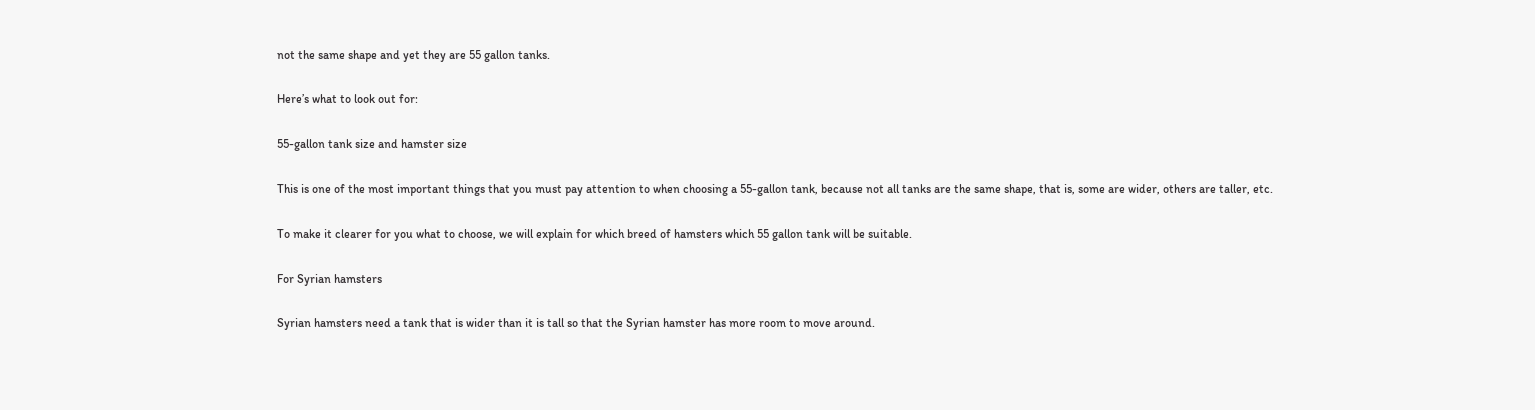not the same shape and yet they are 55 gallon tanks.

Here’s what to look out for:

55-gallon tank size and hamster size

This is one of the most important things that you must pay attention to when choosing a 55-gallon tank, because not all tanks are the same shape, that is, some are wider, others are taller, etc.

To make it clearer for you what to choose, we will explain for which breed of hamsters which 55 gallon tank will be suitable.

For Syrian hamsters

Syrian hamsters need a tank that is wider than it is tall so that the Syrian hamster has more room to move around.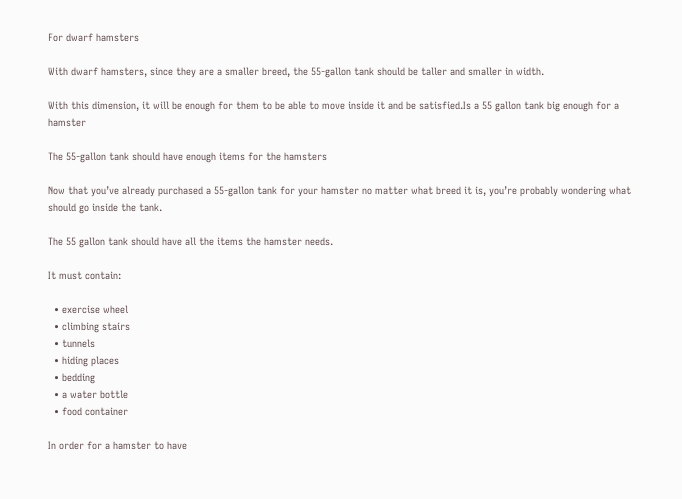For dwarf hamsters

With dwarf hamsters, since they are a smaller breed, the 55-gallon tank should be taller and smaller in width.

With this dimension, it will be enough for them to be able to move inside it and be satisfied.Is a 55 gallon tank big enough for a hamster

The 55-gallon tank should have enough items for the hamsters

Now that you’ve already purchased a 55-gallon tank for your hamster no matter what breed it is, you’re probably wondering what should go inside the tank.

The 55 gallon tank should have all the items the hamster needs.

It must contain:

  • exercise wheel
  • climbing stairs
  • tunnels
  • hiding places
  • bedding
  • a water bottle
  • food container

In order for a hamster to have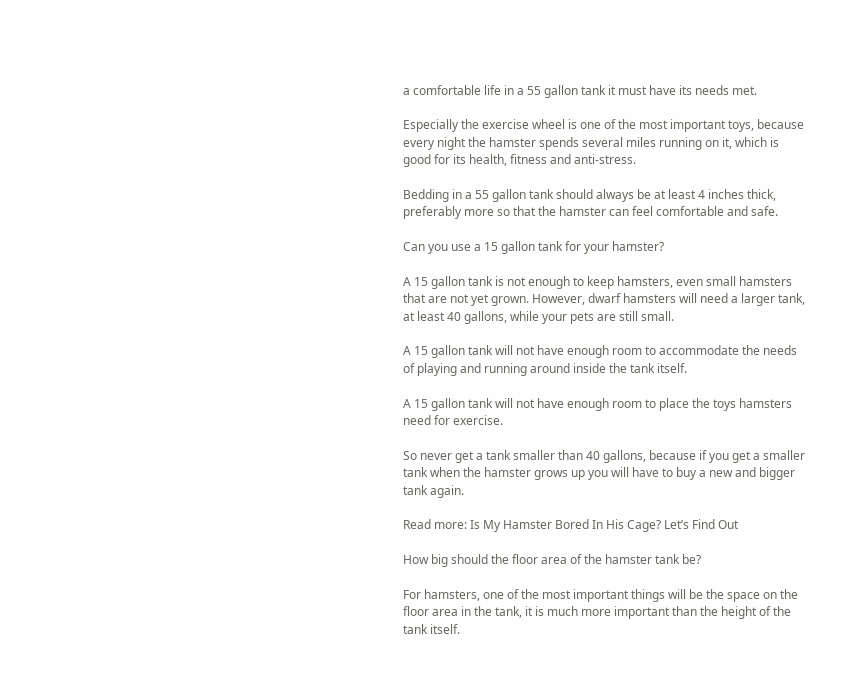a comfortable life in a 55 gallon tank it must have its needs met.

Especially the exercise wheel is one of the most important toys, because every night the hamster spends several miles running on it, which is good for its health, fitness and anti-stress.

Bedding in a 55 gallon tank should always be at least 4 inches thick, preferably more so that the hamster can feel comfortable and safe.

Can you use a 15 gallon tank for your hamster?

A 15 gallon tank is not enough to keep hamsters, even small hamsters that are not yet grown. However, dwarf hamsters will need a larger tank, at least 40 gallons, while your pets are still small.

A 15 gallon tank will not have enough room to accommodate the needs of playing and running around inside the tank itself.

A 15 gallon tank will not have enough room to place the toys hamsters need for exercise.

So never get a tank smaller than 40 gallons, because if you get a smaller tank when the hamster grows up you will have to buy a new and bigger tank again.

Read more: Is My Hamster Bored In His Cage? Let’s Find Out

How big should the floor area of the hamster tank be?

For hamsters, one of the most important things will be the space on the floor area in the tank, it is much more important than the height of the tank itself.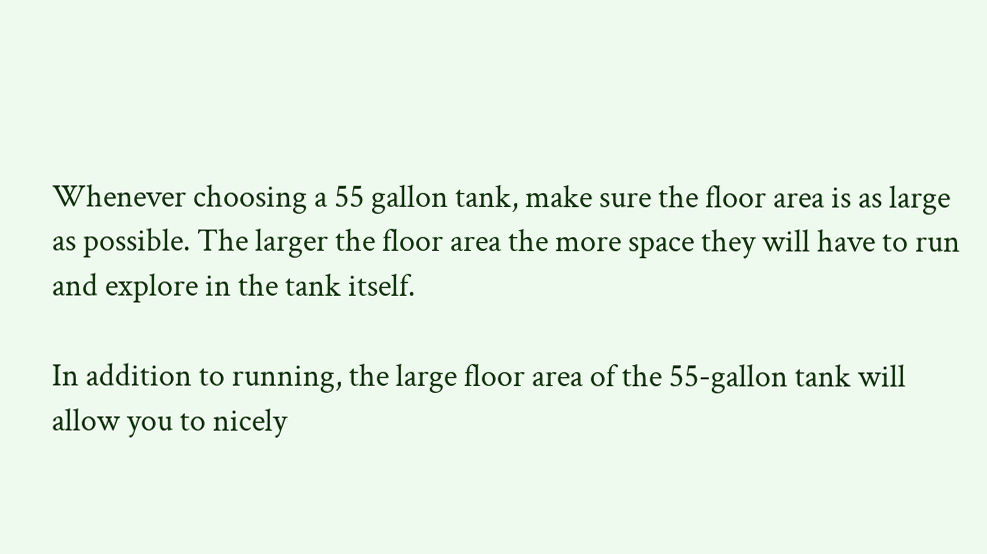Whenever choosing a 55 gallon tank, make sure the floor area is as large as possible. The larger the floor area the more space they will have to run and explore in the tank itself.

In addition to running, the large floor area of the 55-gallon tank will allow you to nicely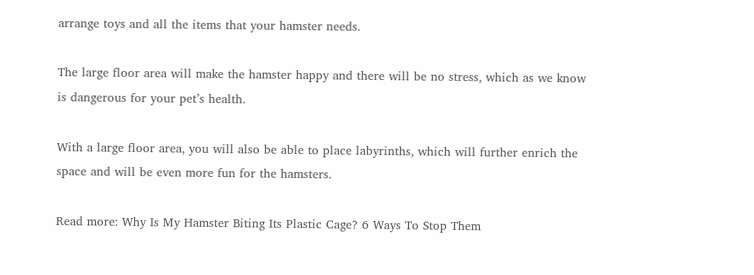arrange toys and all the items that your hamster needs.

The large floor area will make the hamster happy and there will be no stress, which as we know is dangerous for your pet’s health.

With a large floor area, you will also be able to place labyrinths, which will further enrich the space and will be even more fun for the hamsters.

Read more: Why Is My Hamster Biting Its Plastic Cage? 6 Ways To Stop Them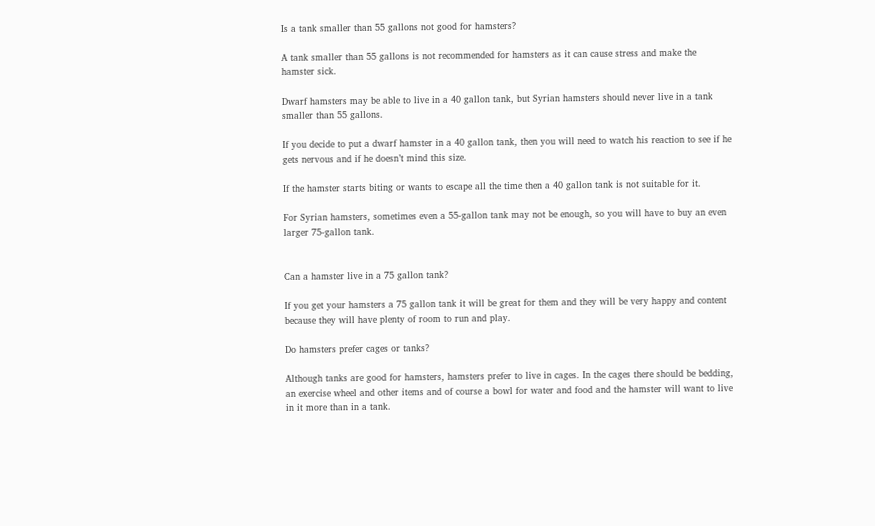Is a tank smaller than 55 gallons not good for hamsters?

A tank smaller than 55 gallons is not recommended for hamsters as it can cause stress and make the hamster sick.

Dwarf hamsters may be able to live in a 40 gallon tank, but Syrian hamsters should never live in a tank smaller than 55 gallons.

If you decide to put a dwarf hamster in a 40 gallon tank, then you will need to watch his reaction to see if he gets nervous and if he doesn’t mind this size.

If the hamster starts biting or wants to escape all the time then a 40 gallon tank is not suitable for it.

For Syrian hamsters, sometimes even a 55-gallon tank may not be enough, so you will have to buy an even larger 75-gallon tank.


Can a hamster live in a 75 gallon tank?

If you get your hamsters a 75 gallon tank it will be great for them and they will be very happy and content because they will have plenty of room to run and play.

Do hamsters prefer cages or tanks?

Although tanks are good for hamsters, hamsters prefer to live in cages. In the cages there should be bedding, an exercise wheel and other items and of course a bowl for water and food and the hamster will want to live in it more than in a tank.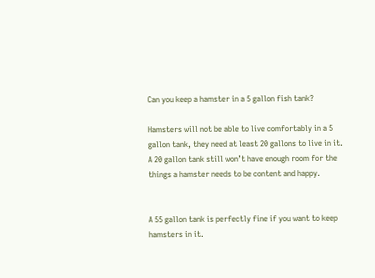Can you keep a hamster in a 5 gallon fish tank?

Hamsters will not be able to live comfortably in a 5 gallon tank, they need at least 20 gallons to live in it. A 20 gallon tank still won’t have enough room for the things a hamster needs to be content and happy.


A 55 gallon tank is perfectly fine if you want to keep hamsters in it.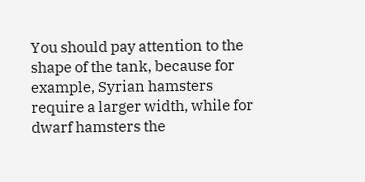You should pay attention to the shape of the tank, because for example, Syrian hamsters require a larger width, while for dwarf hamsters the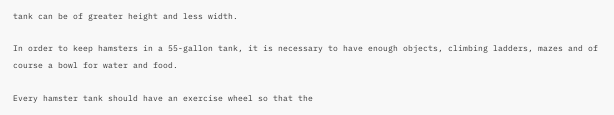tank can be of greater height and less width.

In order to keep hamsters in a 55-gallon tank, it is necessary to have enough objects, climbing ladders, mazes and of course a bowl for water and food.

Every hamster tank should have an exercise wheel so that the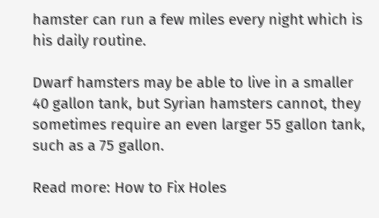hamster can run a few miles every night which is his daily routine.

Dwarf hamsters may be able to live in a smaller 40 gallon tank, but Syrian hamsters cannot, they sometimes require an even larger 55 gallon tank, such as a 75 gallon.

Read more: How to Fix Holes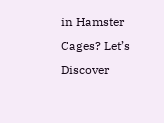in Hamster Cages? Let’s Discover